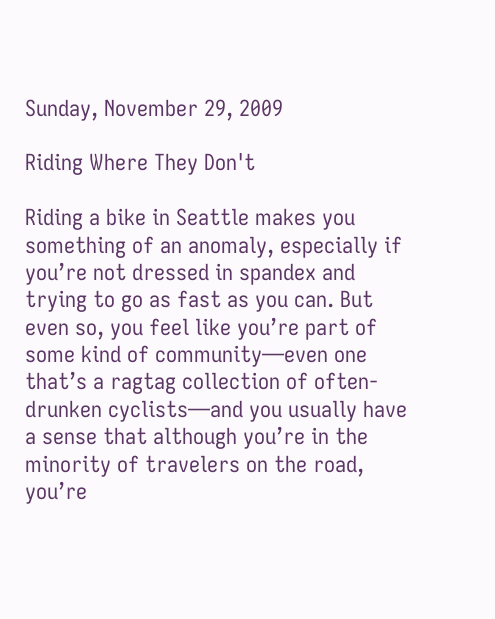Sunday, November 29, 2009

Riding Where They Don't

Riding a bike in Seattle makes you something of an anomaly, especially if you’re not dressed in spandex and trying to go as fast as you can. But even so, you feel like you’re part of some kind of community—even one that’s a ragtag collection of often-drunken cyclists—and you usually have a sense that although you’re in the minority of travelers on the road, you’re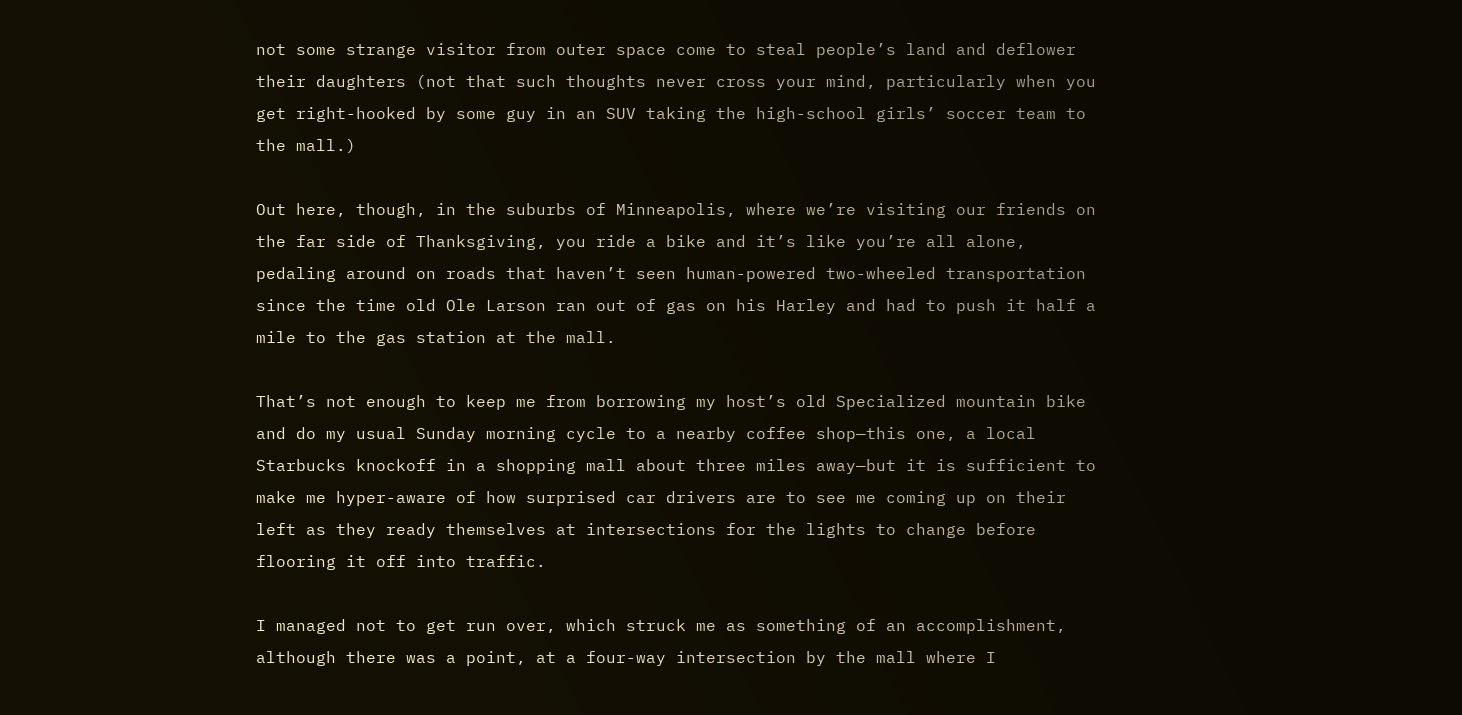not some strange visitor from outer space come to steal people’s land and deflower their daughters (not that such thoughts never cross your mind, particularly when you get right-hooked by some guy in an SUV taking the high-school girls’ soccer team to the mall.)

Out here, though, in the suburbs of Minneapolis, where we’re visiting our friends on the far side of Thanksgiving, you ride a bike and it’s like you’re all alone, pedaling around on roads that haven’t seen human-powered two-wheeled transportation since the time old Ole Larson ran out of gas on his Harley and had to push it half a mile to the gas station at the mall.

That’s not enough to keep me from borrowing my host’s old Specialized mountain bike and do my usual Sunday morning cycle to a nearby coffee shop—this one, a local Starbucks knockoff in a shopping mall about three miles away—but it is sufficient to make me hyper-aware of how surprised car drivers are to see me coming up on their left as they ready themselves at intersections for the lights to change before flooring it off into traffic.

I managed not to get run over, which struck me as something of an accomplishment, although there was a point, at a four-way intersection by the mall where I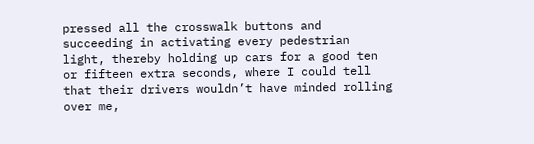pressed all the crosswalk buttons and succeeding in activating every pedestrian light, thereby holding up cars for a good ten or fifteen extra seconds, where I could tell that their drivers wouldn’t have minded rolling over me,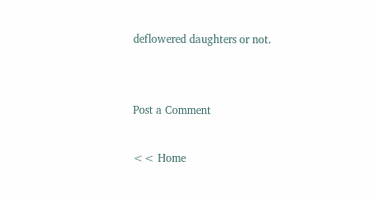deflowered daughters or not.


Post a Comment

<< Home